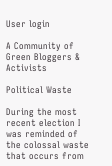User login

A Community of Green Bloggers & Activists

Political Waste

During the most recent election I was reminded of the colossal waste that occurs from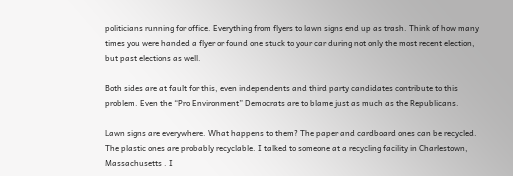politicians running for office. Everything from flyers to lawn signs end up as trash. Think of how many times you were handed a flyer or found one stuck to your car during not only the most recent election, but past elections as well.

Both sides are at fault for this, even independents and third party candidates contribute to this problem. Even the “Pro Environment” Democrats are to blame just as much as the Republicans.

Lawn signs are everywhere. What happens to them? The paper and cardboard ones can be recycled. The plastic ones are probably recyclable. I talked to someone at a recycling facility in Charlestown, Massachusetts . I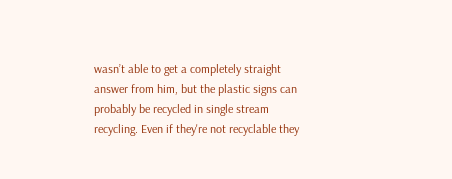wasn’t able to get a completely straight answer from him, but the plastic signs can probably be recycled in single stream recycling. Even if they're not recyclable they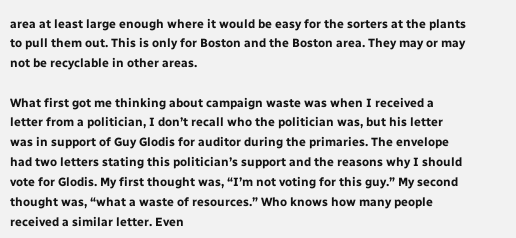area at least large enough where it would be easy for the sorters at the plants to pull them out. This is only for Boston and the Boston area. They may or may not be recyclable in other areas.

What first got me thinking about campaign waste was when I received a letter from a politician, I don’t recall who the politician was, but his letter was in support of Guy Glodis for auditor during the primaries. The envelope had two letters stating this politician’s support and the reasons why I should vote for Glodis. My first thought was, “I’m not voting for this guy.” My second thought was, “what a waste of resources.” Who knows how many people received a similar letter. Even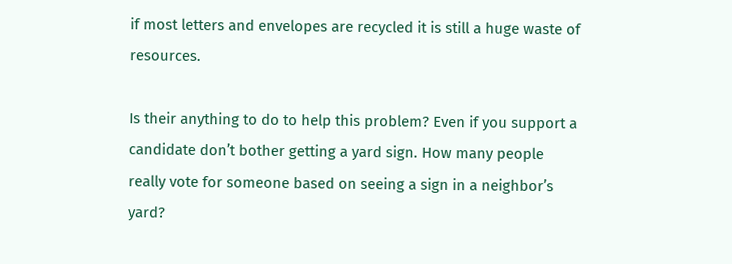if most letters and envelopes are recycled it is still a huge waste of resources.

Is their anything to do to help this problem? Even if you support a candidate don’t bother getting a yard sign. How many people really vote for someone based on seeing a sign in a neighbor’s yard?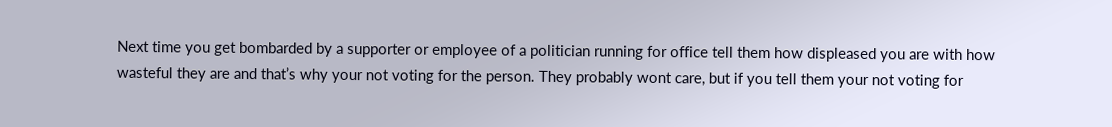Next time you get bombarded by a supporter or employee of a politician running for office tell them how displeased you are with how wasteful they are and that’s why your not voting for the person. They probably wont care, but if you tell them your not voting for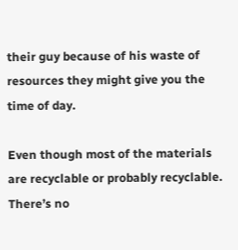their guy because of his waste of resources they might give you the time of day.

Even though most of the materials are recyclable or probably recyclable. There’s no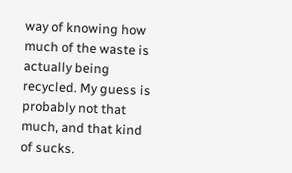way of knowing how much of the waste is actually being recycled. My guess is probably not that much, and that kind of sucks.